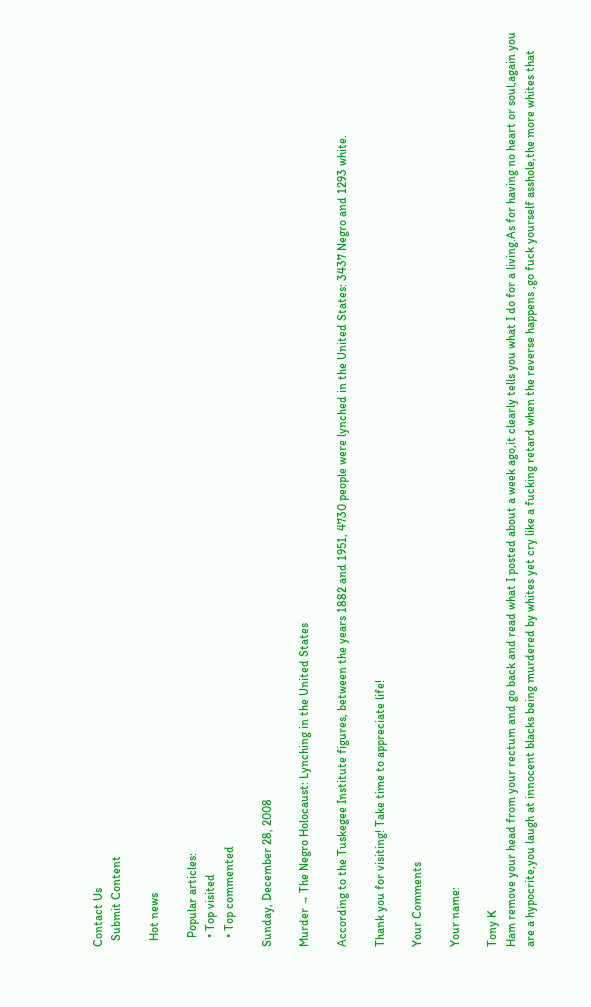Contact Us
  Submit Content

  Hot news

   Popular articles:
   • Top visited
   • Top commented

Sunday, December 28, 2008

Murder → The Negro Holocaust: Lynching in the United States

According to the Tuskegee Institute figures, between the years 1882 and 1951, 4730 people were lynched in the United States: 3437 Negro and 1293 white.

Thank you for visiting! Take time to appreciate life!

Your Comments

Your name:

Tony K
Ham remove your head from your rectum and go back and read what I posted about a week ago,it clearly tells you what I do for a living.As for having no heart or soul,again you are a hypocrite,you laugh at innocent blacks being murdered by whites yet cry like a fucking retard when the reverse happens ,go fuck yourself asshole,the more whites that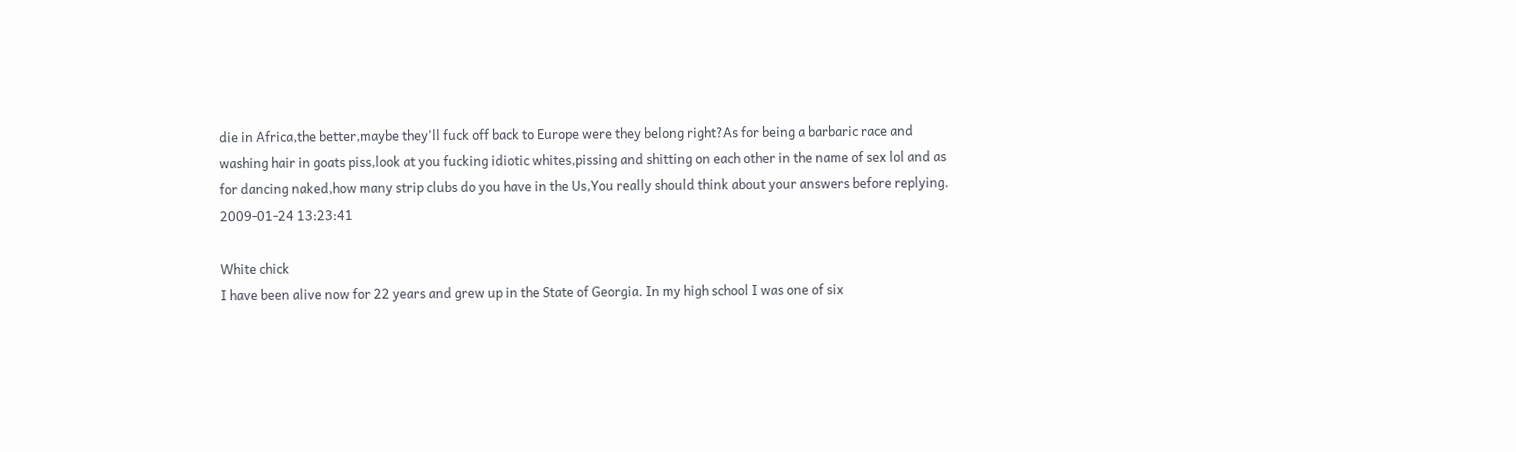die in Africa,the better,maybe they'll fuck off back to Europe were they belong right?As for being a barbaric race and washing hair in goats piss,look at you fucking idiotic whites,pissing and shitting on each other in the name of sex lol and as for dancing naked,how many strip clubs do you have in the Us,You really should think about your answers before replying.
2009-01-24 13:23:41

White chick
I have been alive now for 22 years and grew up in the State of Georgia. In my high school I was one of six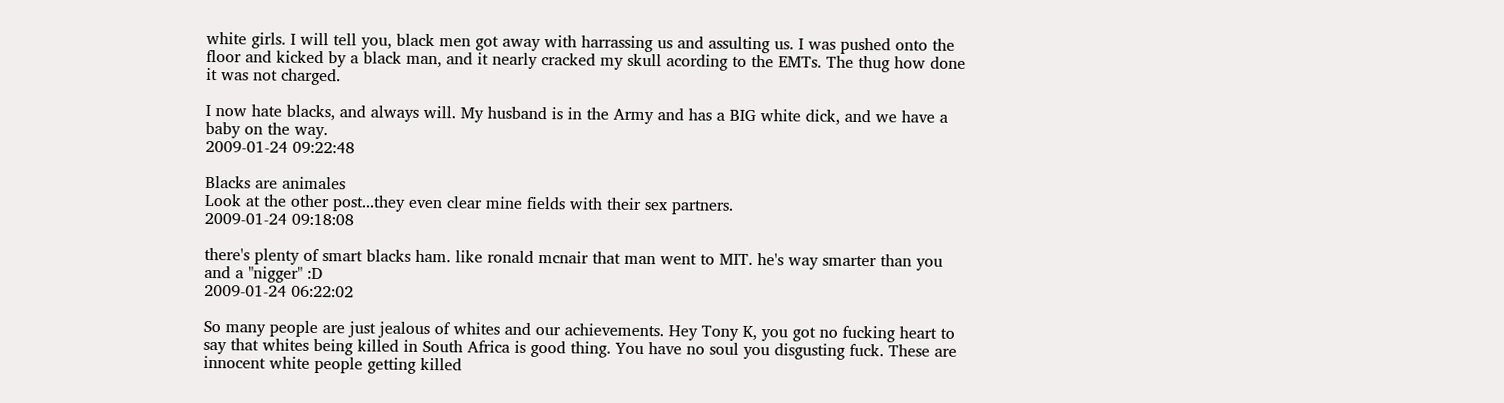white girls. I will tell you, black men got away with harrassing us and assulting us. I was pushed onto the floor and kicked by a black man, and it nearly cracked my skull acording to the EMTs. The thug how done it was not charged.

I now hate blacks, and always will. My husband is in the Army and has a BIG white dick, and we have a baby on the way.
2009-01-24 09:22:48

Blacks are animales
Look at the other post...they even clear mine fields with their sex partners.
2009-01-24 09:18:08

there's plenty of smart blacks ham. like ronald mcnair that man went to MIT. he's way smarter than you and a "nigger" :D
2009-01-24 06:22:02

So many people are just jealous of whites and our achievements. Hey Tony K, you got no fucking heart to say that whites being killed in South Africa is good thing. You have no soul you disgusting fuck. These are innocent white people getting killed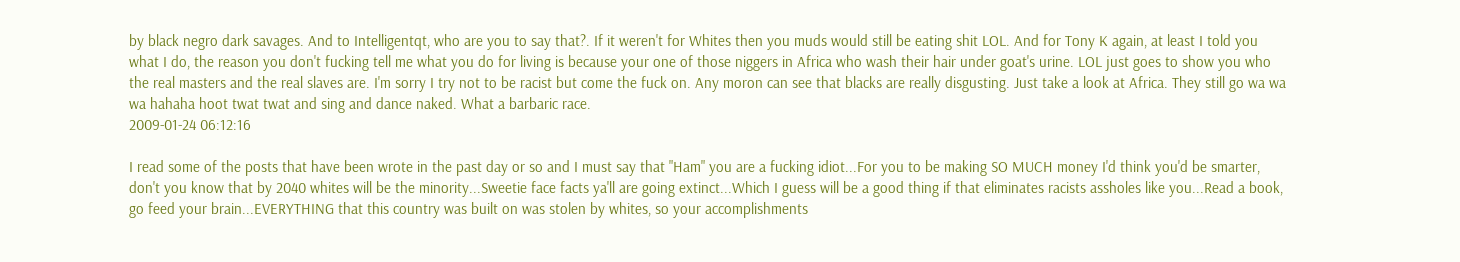by black negro dark savages. And to Intelligentqt, who are you to say that?. If it weren't for Whites then you muds would still be eating shit LOL. And for Tony K again, at least I told you what I do, the reason you don't fucking tell me what you do for living is because your one of those niggers in Africa who wash their hair under goat's urine. LOL just goes to show you who the real masters and the real slaves are. I'm sorry I try not to be racist but come the fuck on. Any moron can see that blacks are really disgusting. Just take a look at Africa. They still go wa wa wa hahaha hoot twat twat and sing and dance naked. What a barbaric race.
2009-01-24 06:12:16

I read some of the posts that have been wrote in the past day or so and I must say that "Ham" you are a fucking idiot...For you to be making SO MUCH money I'd think you'd be smarter, don't you know that by 2040 whites will be the minority...Sweetie face facts ya'll are going extinct...Which I guess will be a good thing if that eliminates racists assholes like you...Read a book, go feed your brain...EVERYTHING that this country was built on was stolen by whites, so your accomplishments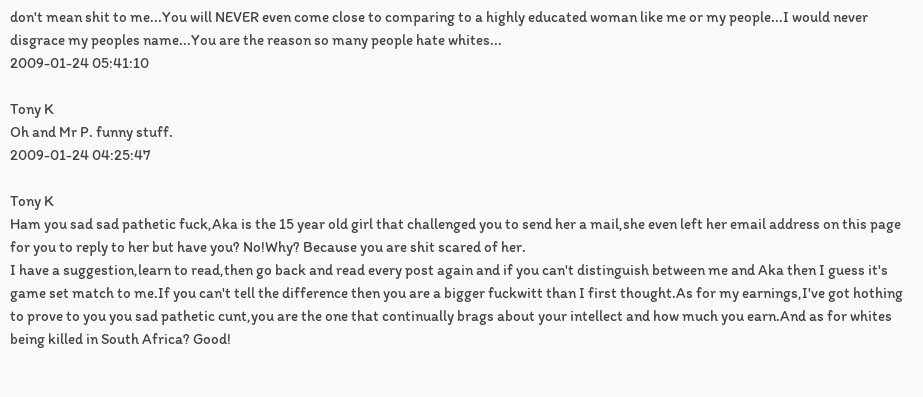don't mean shit to me...You will NEVER even come close to comparing to a highly educated woman like me or my people...I would never disgrace my peoples name...You are the reason so many people hate whites...
2009-01-24 05:41:10

Tony K
Oh and Mr P. funny stuff.
2009-01-24 04:25:47

Tony K
Ham you sad sad pathetic fuck,Aka is the 15 year old girl that challenged you to send her a mail,she even left her email address on this page for you to reply to her but have you? No!Why? Because you are shit scared of her.
I have a suggestion,learn to read,then go back and read every post again and if you can't distinguish between me and Aka then I guess it's game set match to me.If you can't tell the difference then you are a bigger fuckwitt than I first thought.As for my earnings,I've got hothing to prove to you you sad pathetic cunt,you are the one that continually brags about your intellect and how much you earn.And as for whites being killed in South Africa? Good!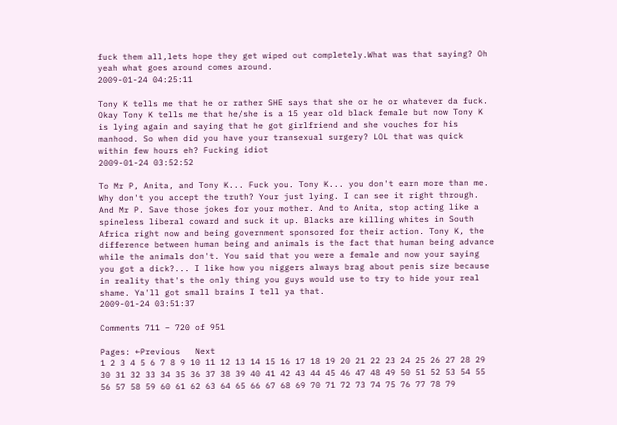fuck them all,lets hope they get wiped out completely.What was that saying? Oh yeah what goes around comes around.
2009-01-24 04:25:11

Tony K tells me that he or rather SHE says that she or he or whatever da fuck. Okay Tony K tells me that he/she is a 15 year old black female but now Tony K is lying again and saying that he got girlfriend and she vouches for his manhood. So when did you have your transexual surgery? LOL that was quick within few hours eh? Fucking idiot
2009-01-24 03:52:52

To Mr P, Anita, and Tony K... Fuck you. Tony K... you don't earn more than me. Why don't you accept the truth? Your just lying. I can see it right through. And Mr P. Save those jokes for your mother. And to Anita, stop acting like a spineless liberal coward and suck it up. Blacks are killing whites in South Africa right now and being government sponsored for their action. Tony K, the difference between human being and animals is the fact that human being advance while the animals don't. You said that you were a female and now your saying you got a dick?... I like how you niggers always brag about penis size because in reality that's the only thing you guys would use to try to hide your real shame. Ya'll got small brains I tell ya that.
2009-01-24 03:51:37

Comments 711 – 720 of 951

Pages: ←Previous   Next
1 2 3 4 5 6 7 8 9 10 11 12 13 14 15 16 17 18 19 20 21 22 23 24 25 26 27 28 29 30 31 32 33 34 35 36 37 38 39 40 41 42 43 44 45 46 47 48 49 50 51 52 53 54 55 56 57 58 59 60 61 62 63 64 65 66 67 68 69 70 71 72 73 74 75 76 77 78 79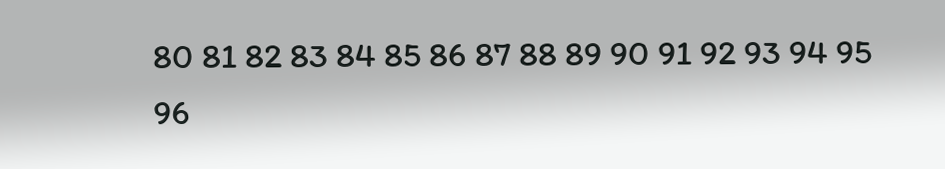80 81 82 83 84 85 86 87 88 89 90 91 92 93 94 95 96